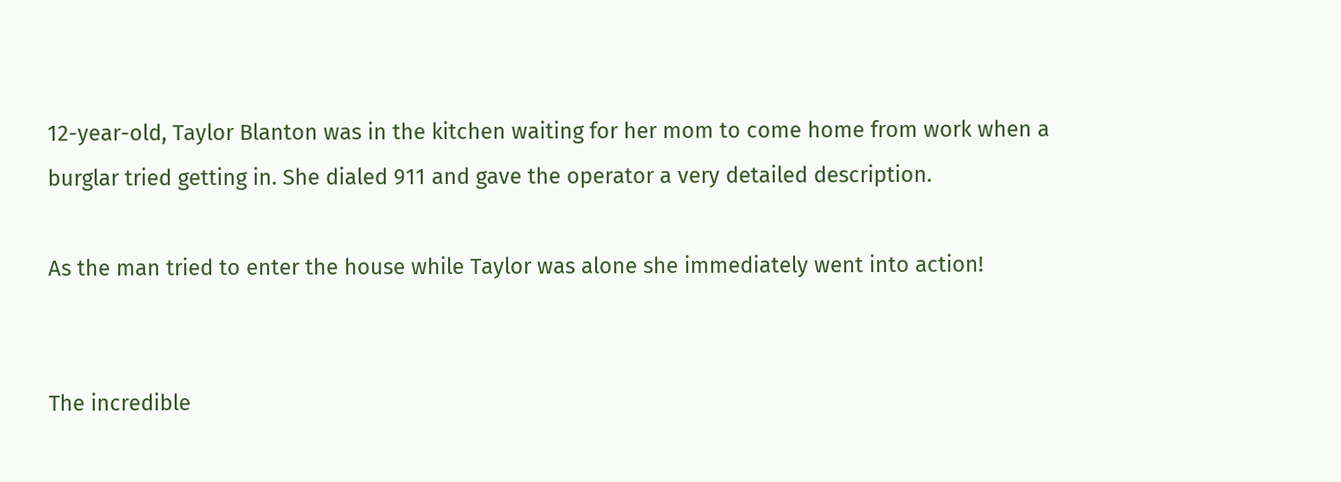12-year-old, Taylor Blanton was in the kitchen waiting for her mom to come home from work when a burglar tried getting in. She dialed 911 and gave the operator a very detailed description.

As the man tried to enter the house while Taylor was alone she immediately went into action!


The incredible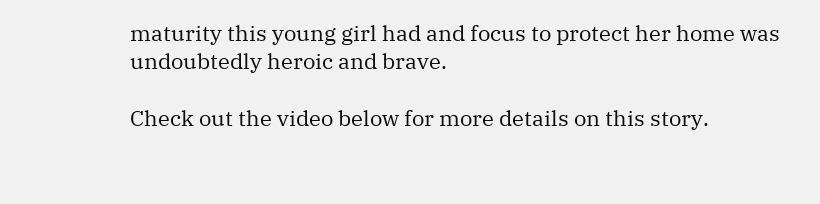maturity this young girl had and focus to protect her home was undoubtedly heroic and brave.

Check out the video below for more details on this story.